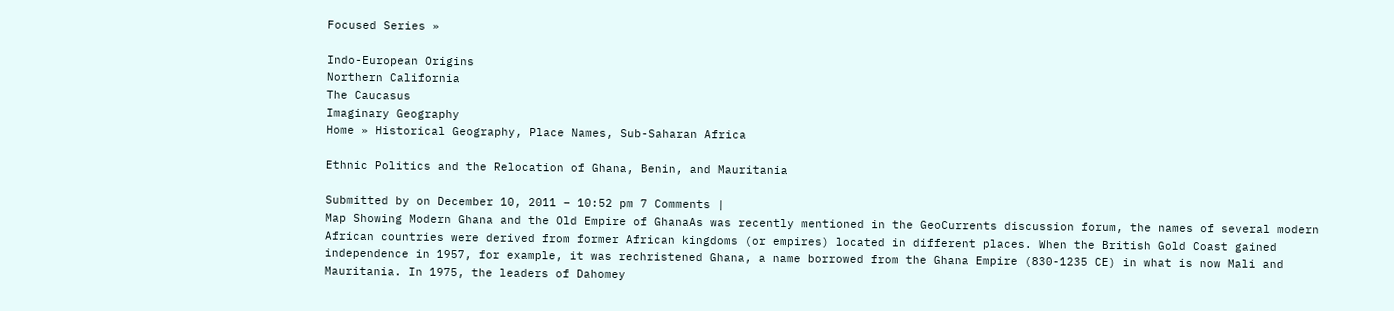Focused Series »

Indo-European Origins
Northern California
The Caucasus
Imaginary Geography
Home » Historical Geography, Place Names, Sub-Saharan Africa

Ethnic Politics and the Relocation of Ghana, Benin, and Mauritania

Submitted by on December 10, 2011 – 10:52 pm 7 Comments |
Map Showing Modern Ghana and the Old Empire of GhanaAs was recently mentioned in the GeoCurrents discussion forum, the names of several modern African countries were derived from former African kingdoms (or empires) located in different places. When the British Gold Coast gained independence in 1957, for example, it was rechristened Ghana, a name borrowed from the Ghana Empire (830-1235 CE) in what is now Mali and Mauritania. In 1975, the leaders of Dahomey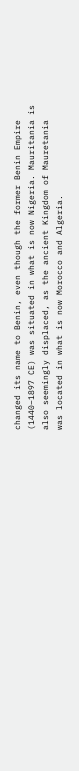changed its name to Benin, even though the former Benin Empire (1440–1897 CE) was situated in what is now Nigeria. Mauritania is also seemingly displaced, as the ancient Kingdom of Mauretania was located in what is now Morocco and Algeria.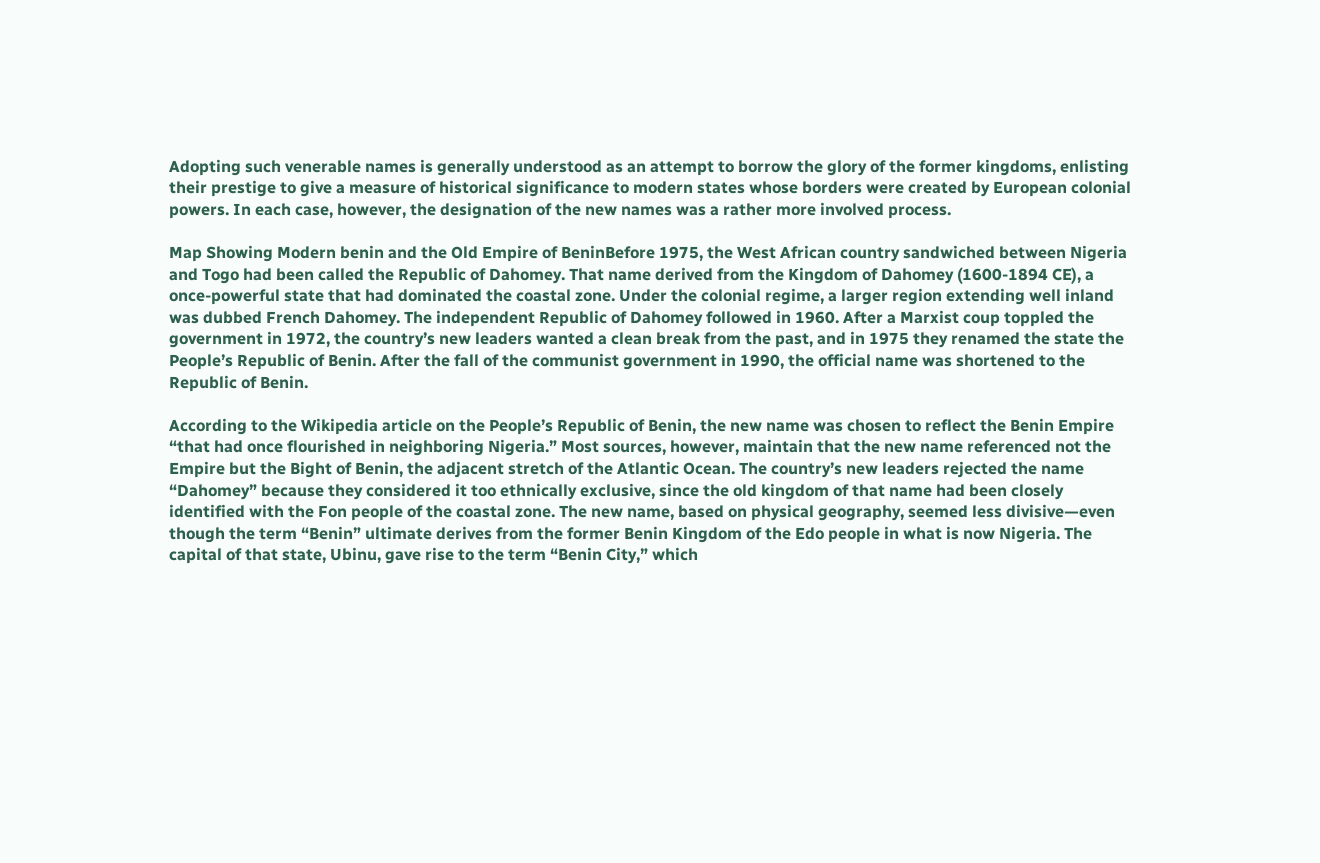Adopting such venerable names is generally understood as an attempt to borrow the glory of the former kingdoms, enlisting their prestige to give a measure of historical significance to modern states whose borders were created by European colonial powers. In each case, however, the designation of the new names was a rather more involved process.

Map Showing Modern benin and the Old Empire of BeninBefore 1975, the West African country sandwiched between Nigeria and Togo had been called the Republic of Dahomey. That name derived from the Kingdom of Dahomey (1600-1894 CE), a once-powerful state that had dominated the coastal zone. Under the colonial regime, a larger region extending well inland was dubbed French Dahomey. The independent Republic of Dahomey followed in 1960. After a Marxist coup toppled the government in 1972, the country’s new leaders wanted a clean break from the past, and in 1975 they renamed the state the People’s Republic of Benin. After the fall of the communist government in 1990, the official name was shortened to the Republic of Benin.

According to the Wikipedia article on the People’s Republic of Benin, the new name was chosen to reflect the Benin Empire “that had once flourished in neighboring Nigeria.” Most sources, however, maintain that the new name referenced not the Empire but the Bight of Benin, the adjacent stretch of the Atlantic Ocean. The country’s new leaders rejected the name “Dahomey” because they considered it too ethnically exclusive, since the old kingdom of that name had been closely identified with the Fon people of the coastal zone. The new name, based on physical geography, seemed less divisive—even though the term “Benin” ultimate derives from the former Benin Kingdom of the Edo people in what is now Nigeria. The capital of that state, Ubinu, gave rise to the term “Benin City,” which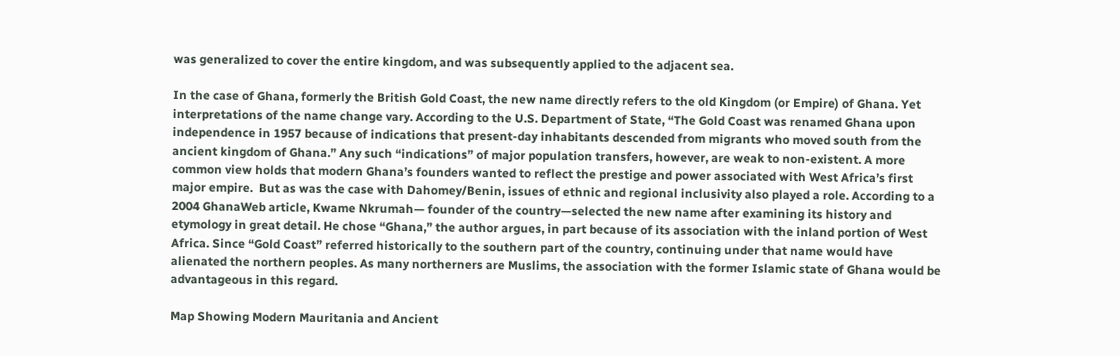was generalized to cover the entire kingdom, and was subsequently applied to the adjacent sea.

In the case of Ghana, formerly the British Gold Coast, the new name directly refers to the old Kingdom (or Empire) of Ghana. Yet interpretations of the name change vary. According to the U.S. Department of State, “The Gold Coast was renamed Ghana upon independence in 1957 because of indications that present-day inhabitants descended from migrants who moved south from the ancient kingdom of Ghana.” Any such “indications” of major population transfers, however, are weak to non-existent. A more common view holds that modern Ghana’s founders wanted to reflect the prestige and power associated with West Africa’s first major empire.  But as was the case with Dahomey/Benin, issues of ethnic and regional inclusivity also played a role. According to a 2004 GhanaWeb article, Kwame Nkrumah— founder of the country—selected the new name after examining its history and etymology in great detail. He chose “Ghana,” the author argues, in part because of its association with the inland portion of West Africa. Since “Gold Coast” referred historically to the southern part of the country, continuing under that name would have alienated the northern peoples. As many northerners are Muslims, the association with the former Islamic state of Ghana would be advantageous in this regard.

Map Showing Modern Mauritania and Ancient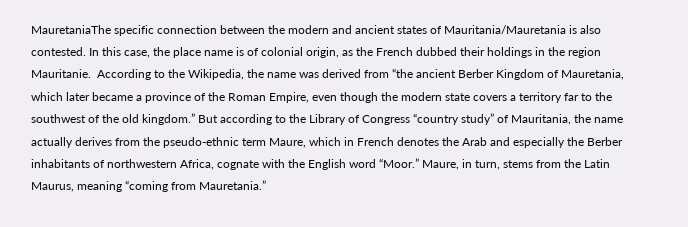MauretaniaThe specific connection between the modern and ancient states of Mauritania/Mauretania is also contested. In this case, the place name is of colonial origin, as the French dubbed their holdings in the region Mauritanie.  According to the Wikipedia, the name was derived from “the ancient Berber Kingdom of Mauretania, which later became a province of the Roman Empire, even though the modern state covers a territory far to the southwest of the old kingdom.” But according to the Library of Congress “country study” of Mauritania, the name actually derives from the pseudo-ethnic term Maure, which in French denotes the Arab and especially the Berber inhabitants of northwestern Africa, cognate with the English word “Moor.” Maure, in turn, stems from the Latin Maurus, meaning “coming from Mauretania.”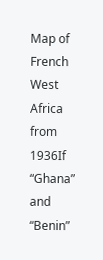Map of French West Africa from 1936If “Ghana” and “Benin”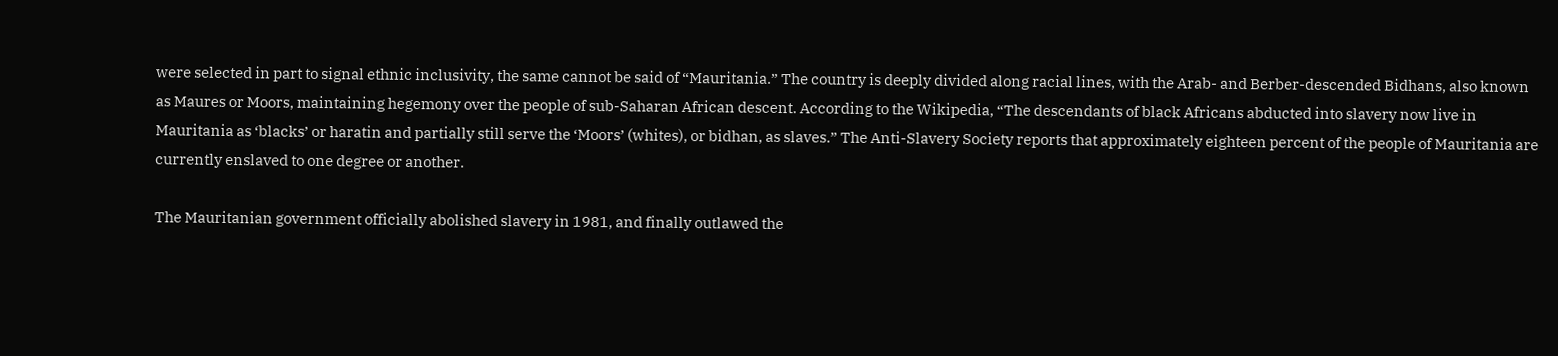were selected in part to signal ethnic inclusivity, the same cannot be said of “Mauritania.” The country is deeply divided along racial lines, with the Arab- and Berber-descended Bidhans, also known as Maures or Moors, maintaining hegemony over the people of sub-Saharan African descent. According to the Wikipedia, “The descendants of black Africans abducted into slavery now live in Mauritania as ‘blacks’ or haratin and partially still serve the ‘Moors’ (whites), or bidhan, as slaves.” The Anti-Slavery Society reports that approximately eighteen percent of the people of Mauritania are currently enslaved to one degree or another.

The Mauritanian government officially abolished slavery in 1981, and finally outlawed the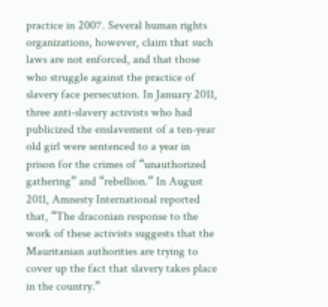practice in 2007. Several human rights organizations, however, claim that such laws are not enforced, and that those who struggle against the practice of slavery face persecution. In January 2011, three anti-slavery activists who had publicized the enslavement of a ten-year old girl were sentenced to a year in prison for the crimes of “unauthorized gathering” and “rebellion.” In August 2011, Amnesty International reported that, “The draconian response to the work of these activists suggests that the Mauritanian authorities are trying to cover up the fact that slavery takes place in the country.”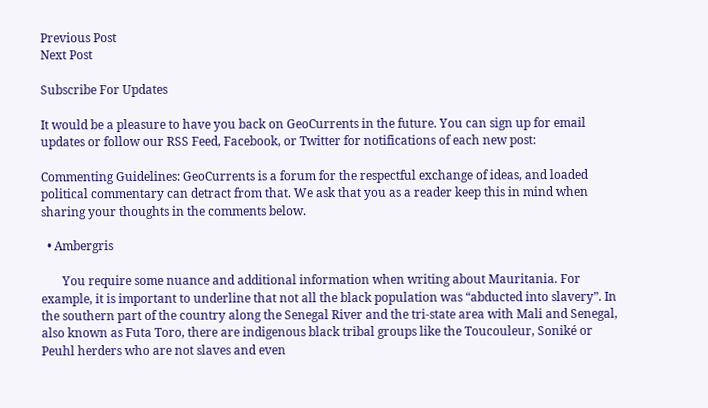Previous Post
Next Post

Subscribe For Updates

It would be a pleasure to have you back on GeoCurrents in the future. You can sign up for email updates or follow our RSS Feed, Facebook, or Twitter for notifications of each new post:

Commenting Guidelines: GeoCurrents is a forum for the respectful exchange of ideas, and loaded political commentary can detract from that. We ask that you as a reader keep this in mind when sharing your thoughts in the comments below.

  • Ambergris

       You require some nuance and additional information when writing about Mauritania. For example, it is important to underline that not all the black population was “abducted into slavery”. In the southern part of the country along the Senegal River and the tri-state area with Mali and Senegal, also known as Futa Toro, there are indigenous black tribal groups like the Toucouleur, Soniké or Peuhl herders who are not slaves and even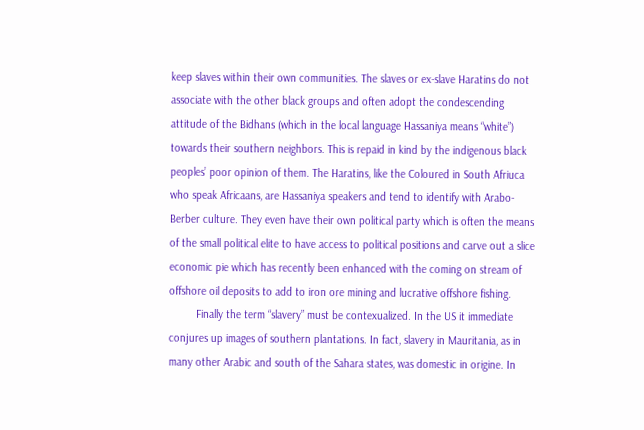keep slaves within their own communities. The slaves or ex-slave Haratins do not associate with the other black groups and often adopt the condescending attitude of the Bidhans (which in the local language Hassaniya means “white”) towards their southern neighbors. This is repaid in kind by the indigenous black peoples’ poor opinion of them. The Haratins, like the Coloured in South Afriuca who speak Africaans, are Hassaniya speakers and tend to identify with Arabo-Berber culture. They even have their own political party which is often the means of the small political elite to have access to political positions and carve out a slice economic pie which has recently been enhanced with the coming on stream of offshore oil deposits to add to iron ore mining and lucrative offshore fishing.
         Finally the term “slavery” must be contexualized. In the US it immediate conjures up images of southern plantations. In fact, slavery in Mauritania, as in many other Arabic and south of the Sahara states, was domestic in origine. In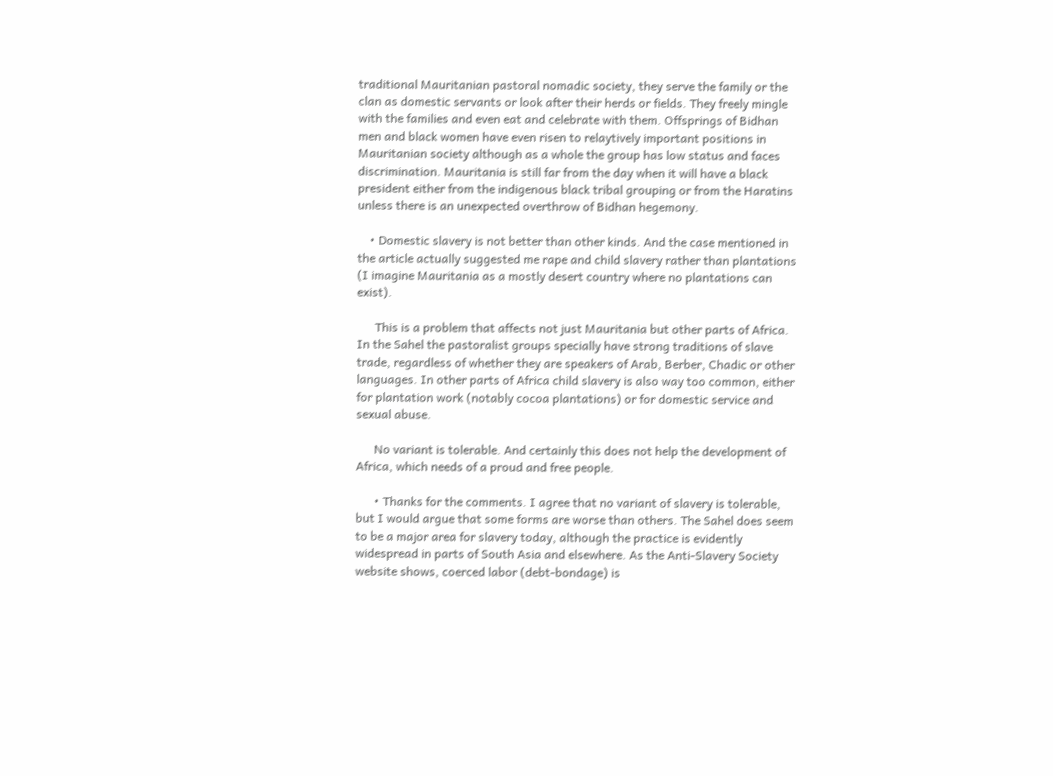traditional Mauritanian pastoral nomadic society, they serve the family or the clan as domestic servants or look after their herds or fields. They freely mingle with the families and even eat and celebrate with them. Offsprings of Bidhan men and black women have even risen to relaytively important positions in Mauritanian society although as a whole the group has low status and faces discrimination. Mauritania is still far from the day when it will have a black president either from the indigenous black tribal grouping or from the Haratins unless there is an unexpected overthrow of Bidhan hegemony.

    • Domestic slavery is not better than other kinds. And the case mentioned in the article actually suggested me rape and child slavery rather than plantations (I imagine Mauritania as a mostly desert country where no plantations can exist).

      This is a problem that affects not just Mauritania but other parts of Africa. In the Sahel the pastoralist groups specially have strong traditions of slave trade, regardless of whether they are speakers of Arab, Berber, Chadic or other languages. In other parts of Africa child slavery is also way too common, either for plantation work (notably cocoa plantations) or for domestic service and sexual abuse.

      No variant is tolerable. And certainly this does not help the development of Africa, which needs of a proud and free people.

      • Thanks for the comments. I agree that no variant of slavery is tolerable, but I would argue that some forms are worse than others. The Sahel does seem to be a major area for slavery today, although the practice is evidently widespread in parts of South Asia and elsewhere. As the Anti-Slavery Society website shows, coerced labor (debt-bondage) is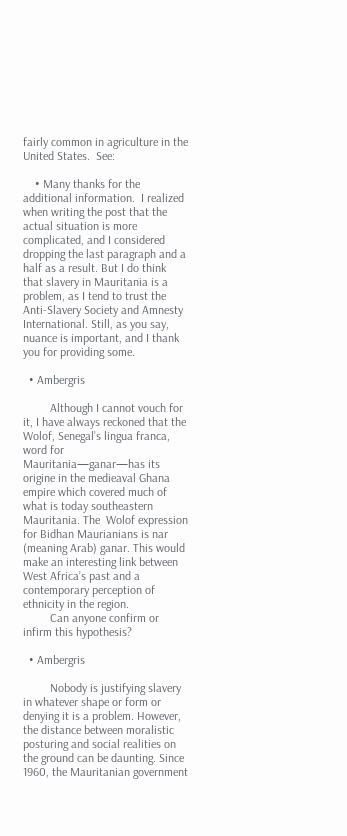fairly common in agriculture in the United States.  See:

    • Many thanks for the additional information.  I realized when writing the post that the actual situation is more complicated, and I considered dropping the last paragraph and a half as a result. But I do think that slavery in Mauritania is a problem, as I tend to trust the Anti-Slavery Society and Amnesty International. Still, as you say, nuance is important, and I thank you for providing some.

  • Ambergris

         Although I cannot vouch for it, I have always reckoned that the Wolof, Senegal’s lingua franca, word for Mauritania—ganar—has its origine in the medieaval Ghana empire which covered much of what is today southeastern Mauritania. The  Wolof expression for Bidhan Maurianians is nar (meaning Arab) ganar. This would make an interesting link between West Africa’s past and a contemporary perception of ethnicity in the region.
         Can anyone confirm or infirm this hypothesis?

  • Ambergris

         Nobody is justifying slavery in whatever shape or form or denying it is a problem. However, the distance between moralistic posturing and social realities on the ground can be daunting. Since 1960, the Mauritanian government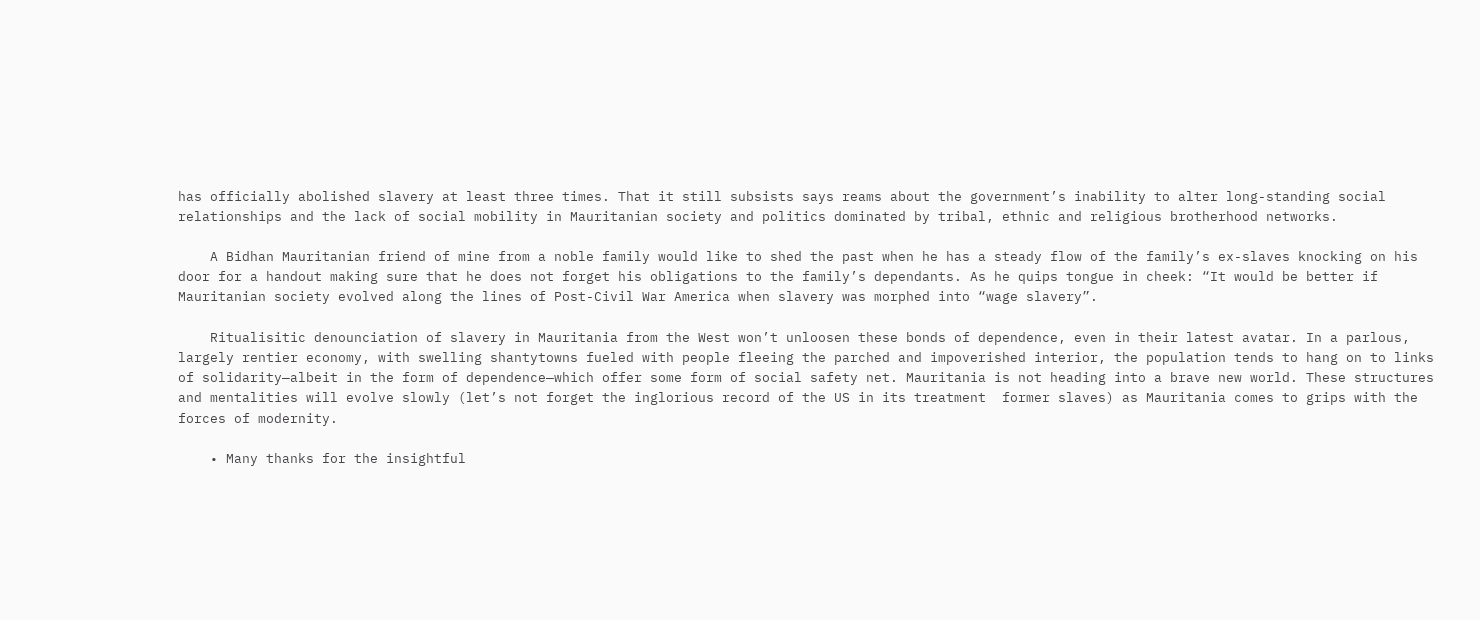has officially abolished slavery at least three times. That it still subsists says reams about the government’s inability to alter long-standing social relationships and the lack of social mobility in Mauritanian society and politics dominated by tribal, ethnic and religious brotherhood networks.

    A Bidhan Mauritanian friend of mine from a noble family would like to shed the past when he has a steady flow of the family’s ex-slaves knocking on his door for a handout making sure that he does not forget his obligations to the family’s dependants. As he quips tongue in cheek: “It would be better if Mauritanian society evolved along the lines of Post-Civil War America when slavery was morphed into “wage slavery”.

    Ritualisitic denounciation of slavery in Mauritania from the West won’t unloosen these bonds of dependence, even in their latest avatar. In a parlous, largely rentier economy, with swelling shantytowns fueled with people fleeing the parched and impoverished interior, the population tends to hang on to links of solidarity—albeit in the form of dependence—which offer some form of social safety net. Mauritania is not heading into a brave new world. These structures and mentalities will evolve slowly (let’s not forget the inglorious record of the US in its treatment  former slaves) as Mauritania comes to grips with the forces of modernity.

    • Many thanks for the insightful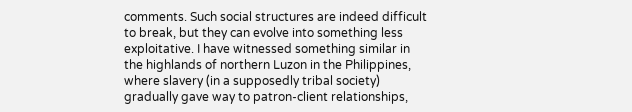comments. Such social structures are indeed difficult to break, but they can evolve into something less exploitative. I have witnessed something similar in the highlands of northern Luzon in the Philippines, where slavery (in a supposedly tribal society) gradually gave way to patron-client relationships,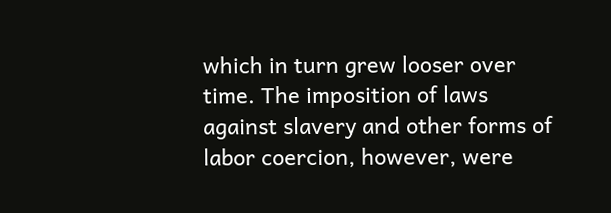which in turn grew looser over time. The imposition of laws against slavery and other forms of labor coercion, however, were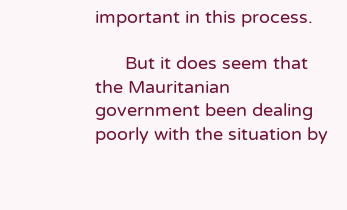important in this process.

      But it does seem that the Mauritanian government been dealing poorly with the situation by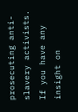prosecuting anti-slavery activists. If you have any insight on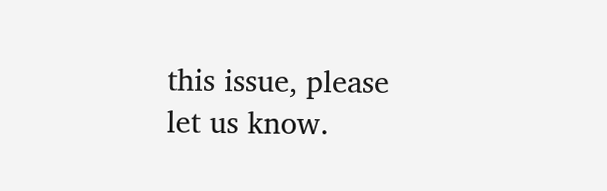this issue, please let us know.